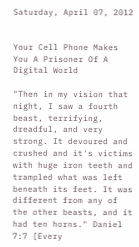Saturday, April 07, 2012


Your Cell Phone Makes You A Prisoner Of A Digital World

"Then in my vision that night, I saw a fourth beast, terrifying, dreadful, and very strong. It devoured and crushed and it's victims with huge iron teeth and trampled what was left beneath its feet. It was different from any of the other beasts, and it had ten horns." Daniel 7:7 [Every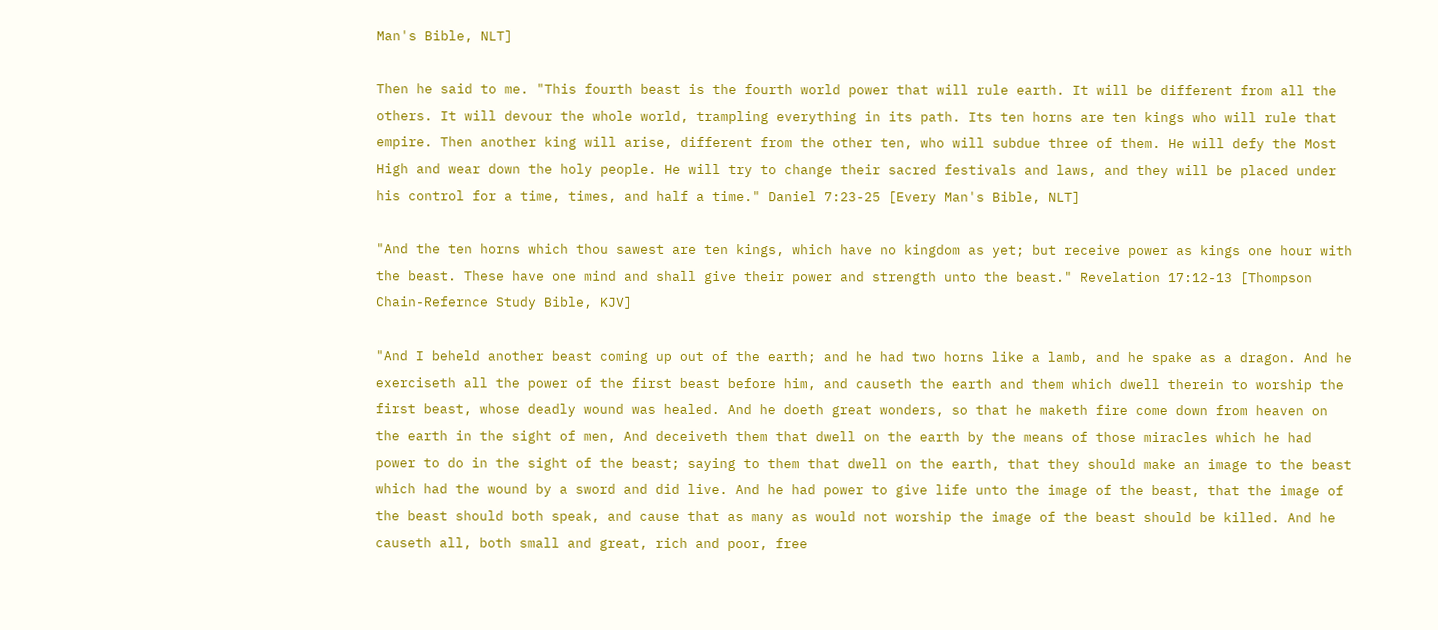Man's Bible, NLT]

Then he said to me. "This fourth beast is the fourth world power that will rule earth. It will be different from all the others. It will devour the whole world, trampling everything in its path. Its ten horns are ten kings who will rule that empire. Then another king will arise, different from the other ten, who will subdue three of them. He will defy the Most High and wear down the holy people. He will try to change their sacred festivals and laws, and they will be placed under his control for a time, times, and half a time." Daniel 7:23-25 [Every Man's Bible, NLT]

"And the ten horns which thou sawest are ten kings, which have no kingdom as yet; but receive power as kings one hour with the beast. These have one mind and shall give their power and strength unto the beast." Revelation 17:12-13 [Thompson Chain-Refernce Study Bible, KJV]

"And I beheld another beast coming up out of the earth; and he had two horns like a lamb, and he spake as a dragon. And he exerciseth all the power of the first beast before him, and causeth the earth and them which dwell therein to worship the first beast, whose deadly wound was healed. And he doeth great wonders, so that he maketh fire come down from heaven on the earth in the sight of men, And deceiveth them that dwell on the earth by the means of those miracles which he had power to do in the sight of the beast; saying to them that dwell on the earth, that they should make an image to the beast which had the wound by a sword and did live. And he had power to give life unto the image of the beast, that the image of the beast should both speak, and cause that as many as would not worship the image of the beast should be killed. And he causeth all, both small and great, rich and poor, free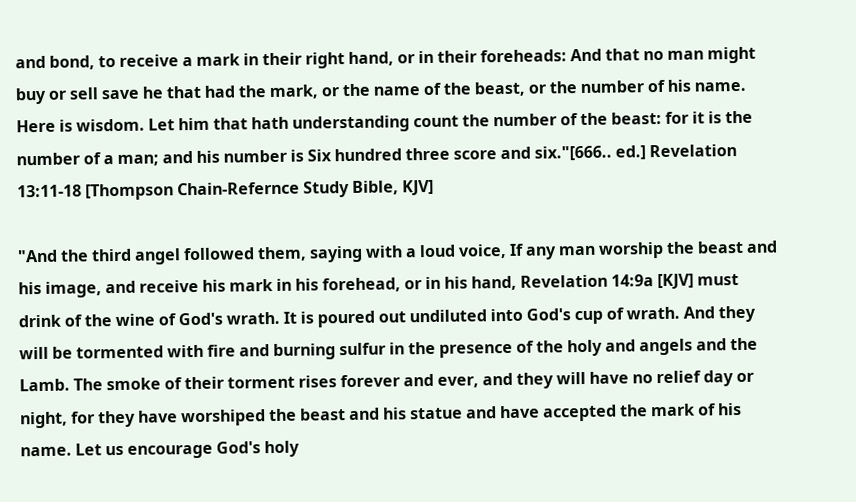and bond, to receive a mark in their right hand, or in their foreheads: And that no man might buy or sell save he that had the mark, or the name of the beast, or the number of his name. Here is wisdom. Let him that hath understanding count the number of the beast: for it is the number of a man; and his number is Six hundred three score and six."[666.. ed.] Revelation 13:11-18 [Thompson Chain-Refernce Study Bible, KJV]

"And the third angel followed them, saying with a loud voice, If any man worship the beast and his image, and receive his mark in his forehead, or in his hand, Revelation 14:9a [KJV] must drink of the wine of God's wrath. It is poured out undiluted into God's cup of wrath. And they will be tormented with fire and burning sulfur in the presence of the holy and angels and the Lamb. The smoke of their torment rises forever and ever, and they will have no relief day or night, for they have worshiped the beast and his statue and have accepted the mark of his name. Let us encourage God's holy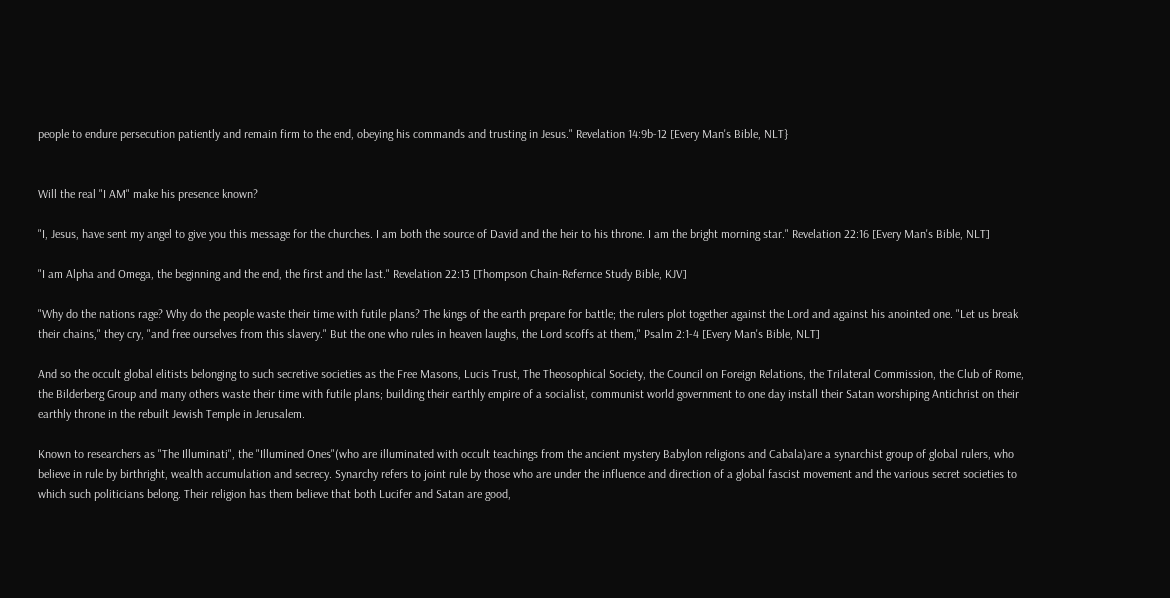people to endure persecution patiently and remain firm to the end, obeying his commands and trusting in Jesus." Revelation 14:9b-12 [Every Man's Bible, NLT}


Will the real "I AM" make his presence known?

"I, Jesus, have sent my angel to give you this message for the churches. I am both the source of David and the heir to his throne. I am the bright morning star." Revelation 22:16 [Every Man's Bible, NLT]

"I am Alpha and Omega, the beginning and the end, the first and the last." Revelation 22:13 [Thompson Chain-Refernce Study Bible, KJV]

"Why do the nations rage? Why do the people waste their time with futile plans? The kings of the earth prepare for battle; the rulers plot together against the Lord and against his anointed one. "Let us break their chains," they cry, "and free ourselves from this slavery." But the one who rules in heaven laughs, the Lord scoffs at them," Psalm 2:1-4 [Every Man's Bible, NLT]

And so the occult global elitists belonging to such secretive societies as the Free Masons, Lucis Trust, The Theosophical Society, the Council on Foreign Relations, the Trilateral Commission, the Club of Rome, the Bilderberg Group and many others waste their time with futile plans; building their earthly empire of a socialist, communist world government to one day install their Satan worshiping Antichrist on their earthly throne in the rebuilt Jewish Temple in Jerusalem.

Known to researchers as "The Illuminati", the "Illumined Ones"(who are illuminated with occult teachings from the ancient mystery Babylon religions and Cabala)are a synarchist group of global rulers, who believe in rule by birthright, wealth accumulation and secrecy. Synarchy refers to joint rule by those who are under the influence and direction of a global fascist movement and the various secret societies to which such politicians belong. Their religion has them believe that both Lucifer and Satan are good,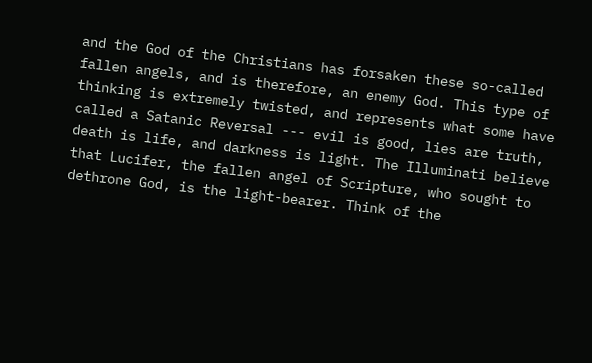and the God of the Christians has forsaken these so-called fallen angels, and is therefore, an enemy God. This type of thinking is extremely twisted, and represents what some have called a Satanic Reversal --- evil is good, lies are truth, death is life, and darkness is light. The Illuminati believe that Lucifer, the fallen angel of Scripture, who sought to dethrone God, is the light-bearer. Think of the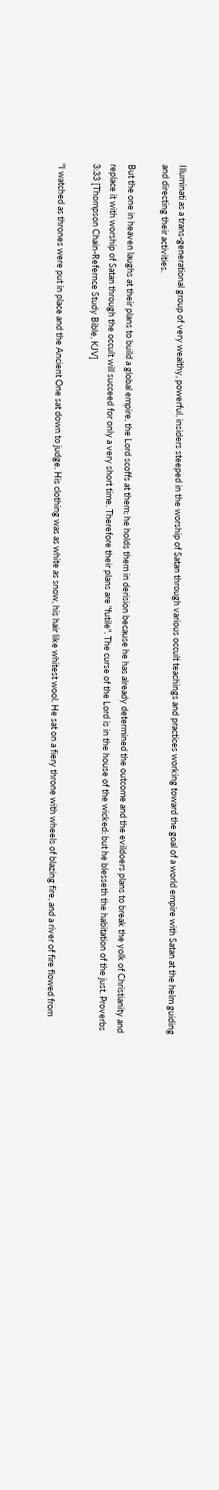Illuminati as a trans-generational group of very wealthy, powerful, insiders steeped in the worship of Satan through various occult teachings and practices working toward the goal of a world empire with Satan at the helm guiding and directing their activities.

But the one in heaven laughs at their plans to build a global empire, the Lord scoffs at them; he holds them in derision because he has already determined the outcome and the evildoers plans to break the yolk of Christianity and replace it with worship of Satan through the occult will succeed for only a very short time. Therefore their plans are "futile". The curse of the Lord is in the house of the wicked: but he blesseth the habitation of the just. Proverbs 3:33 [Thompson Chain-Refernce Study Bible, KJV]

"I watched as thrones were put in place and the Ancient One sat down to judge. His clothing was as white as snow, his hair like whitest wool. He sat on a fiery throne with wheels of blazing fire, and a river of fire flowed from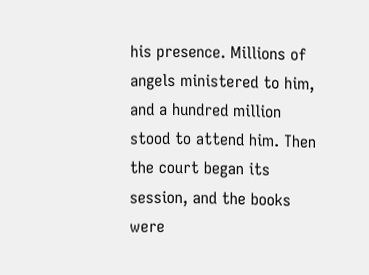his presence. Millions of angels ministered to him, and a hundred million stood to attend him. Then the court began its session, and the books were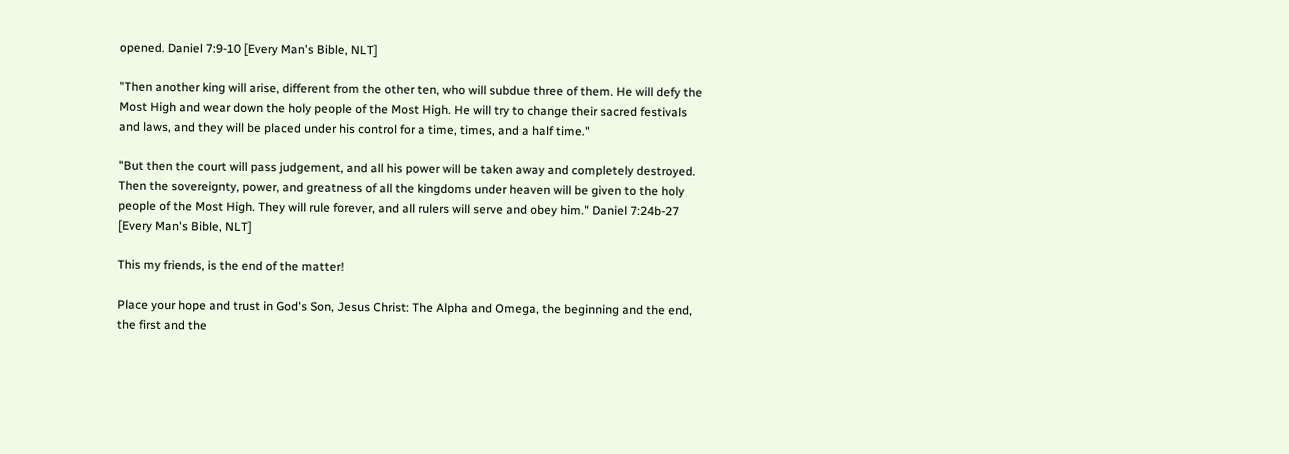opened. Daniel 7:9-10 [Every Man's Bible, NLT]

"Then another king will arise, different from the other ten, who will subdue three of them. He will defy the Most High and wear down the holy people of the Most High. He will try to change their sacred festivals and laws, and they will be placed under his control for a time, times, and a half time."

"But then the court will pass judgement, and all his power will be taken away and completely destroyed. Then the sovereignty, power, and greatness of all the kingdoms under heaven will be given to the holy people of the Most High. They will rule forever, and all rulers will serve and obey him." Daniel 7:24b-27 [Every Man's Bible, NLT]

This my friends, is the end of the matter!

Place your hope and trust in God's Son, Jesus Christ: The Alpha and Omega, the beginning and the end, the first and the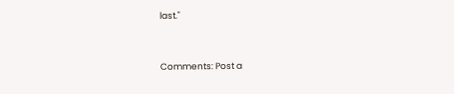last."


Comments: Post a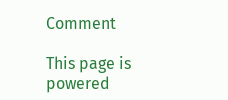Comment

This page is powered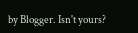by Blogger. Isn't yours?